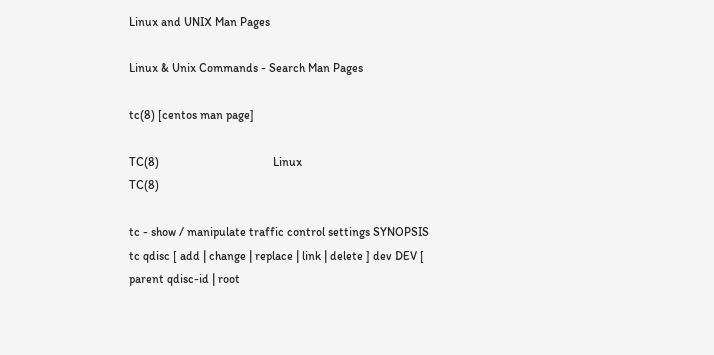Linux and UNIX Man Pages

Linux & Unix Commands - Search Man Pages

tc(8) [centos man page]

TC(8)                                      Linux                                     TC(8)

tc - show / manipulate traffic control settings SYNOPSIS
tc qdisc [ add | change | replace | link | delete ] dev DEV [ parent qdisc-id | root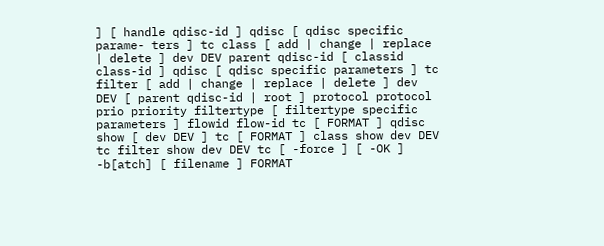] [ handle qdisc-id ] qdisc [ qdisc specific parame- ters ] tc class [ add | change | replace | delete ] dev DEV parent qdisc-id [ classid class-id ] qdisc [ qdisc specific parameters ] tc filter [ add | change | replace | delete ] dev DEV [ parent qdisc-id | root ] protocol protocol prio priority filtertype [ filtertype specific parameters ] flowid flow-id tc [ FORMAT ] qdisc show [ dev DEV ] tc [ FORMAT ] class show dev DEV tc filter show dev DEV tc [ -force ] [ -OK ] -b[atch] [ filename ] FORMAT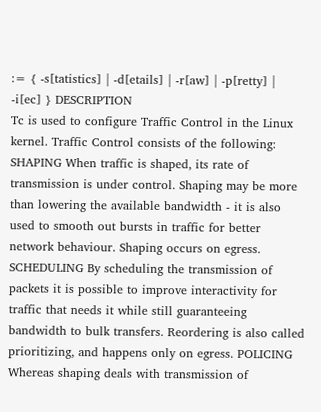:= { -s[tatistics] | -d[etails] | -r[aw] | -p[retty] | -i[ec] } DESCRIPTION
Tc is used to configure Traffic Control in the Linux kernel. Traffic Control consists of the following: SHAPING When traffic is shaped, its rate of transmission is under control. Shaping may be more than lowering the available bandwidth - it is also used to smooth out bursts in traffic for better network behaviour. Shaping occurs on egress. SCHEDULING By scheduling the transmission of packets it is possible to improve interactivity for traffic that needs it while still guaranteeing bandwidth to bulk transfers. Reordering is also called prioritizing, and happens only on egress. POLICING Whereas shaping deals with transmission of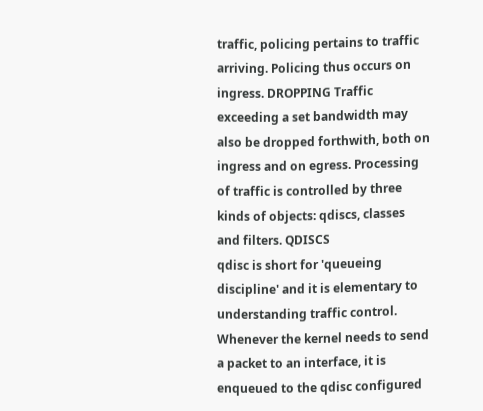traffic, policing pertains to traffic arriving. Policing thus occurs on ingress. DROPPING Traffic exceeding a set bandwidth may also be dropped forthwith, both on ingress and on egress. Processing of traffic is controlled by three kinds of objects: qdiscs, classes and filters. QDISCS
qdisc is short for 'queueing discipline' and it is elementary to understanding traffic control. Whenever the kernel needs to send a packet to an interface, it is enqueued to the qdisc configured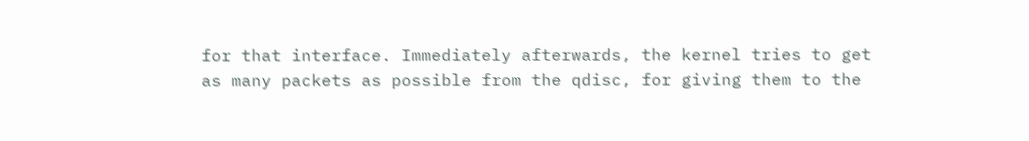for that interface. Immediately afterwards, the kernel tries to get as many packets as possible from the qdisc, for giving them to the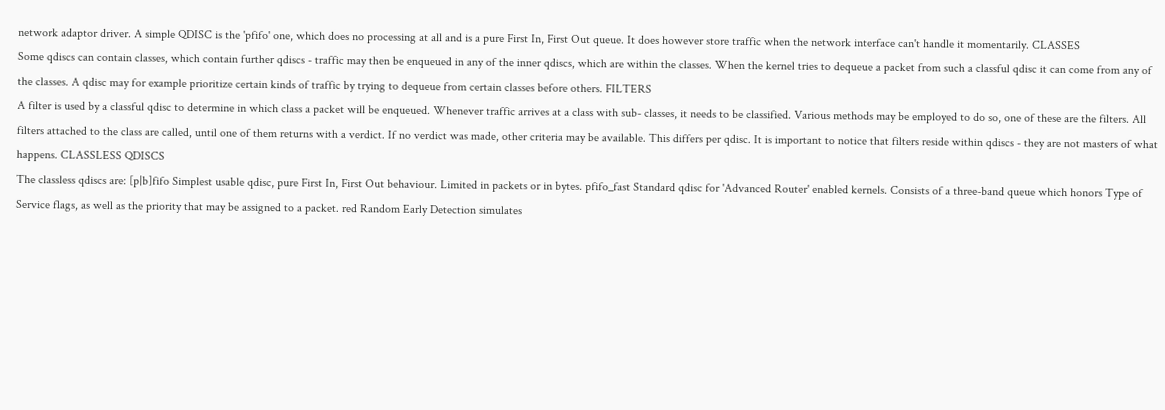network adaptor driver. A simple QDISC is the 'pfifo' one, which does no processing at all and is a pure First In, First Out queue. It does however store traffic when the network interface can't handle it momentarily. CLASSES
Some qdiscs can contain classes, which contain further qdiscs - traffic may then be enqueued in any of the inner qdiscs, which are within the classes. When the kernel tries to dequeue a packet from such a classful qdisc it can come from any of the classes. A qdisc may for example prioritize certain kinds of traffic by trying to dequeue from certain classes before others. FILTERS
A filter is used by a classful qdisc to determine in which class a packet will be enqueued. Whenever traffic arrives at a class with sub- classes, it needs to be classified. Various methods may be employed to do so, one of these are the filters. All filters attached to the class are called, until one of them returns with a verdict. If no verdict was made, other criteria may be available. This differs per qdisc. It is important to notice that filters reside within qdiscs - they are not masters of what happens. CLASSLESS QDISCS
The classless qdiscs are: [p|b]fifo Simplest usable qdisc, pure First In, First Out behaviour. Limited in packets or in bytes. pfifo_fast Standard qdisc for 'Advanced Router' enabled kernels. Consists of a three-band queue which honors Type of Service flags, as well as the priority that may be assigned to a packet. red Random Early Detection simulates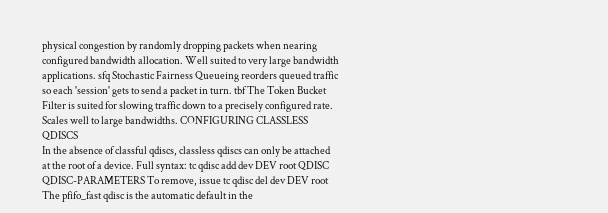physical congestion by randomly dropping packets when nearing configured bandwidth allocation. Well suited to very large bandwidth applications. sfq Stochastic Fairness Queueing reorders queued traffic so each 'session' gets to send a packet in turn. tbf The Token Bucket Filter is suited for slowing traffic down to a precisely configured rate. Scales well to large bandwidths. CONFIGURING CLASSLESS QDISCS
In the absence of classful qdiscs, classless qdiscs can only be attached at the root of a device. Full syntax: tc qdisc add dev DEV root QDISC QDISC-PARAMETERS To remove, issue tc qdisc del dev DEV root The pfifo_fast qdisc is the automatic default in the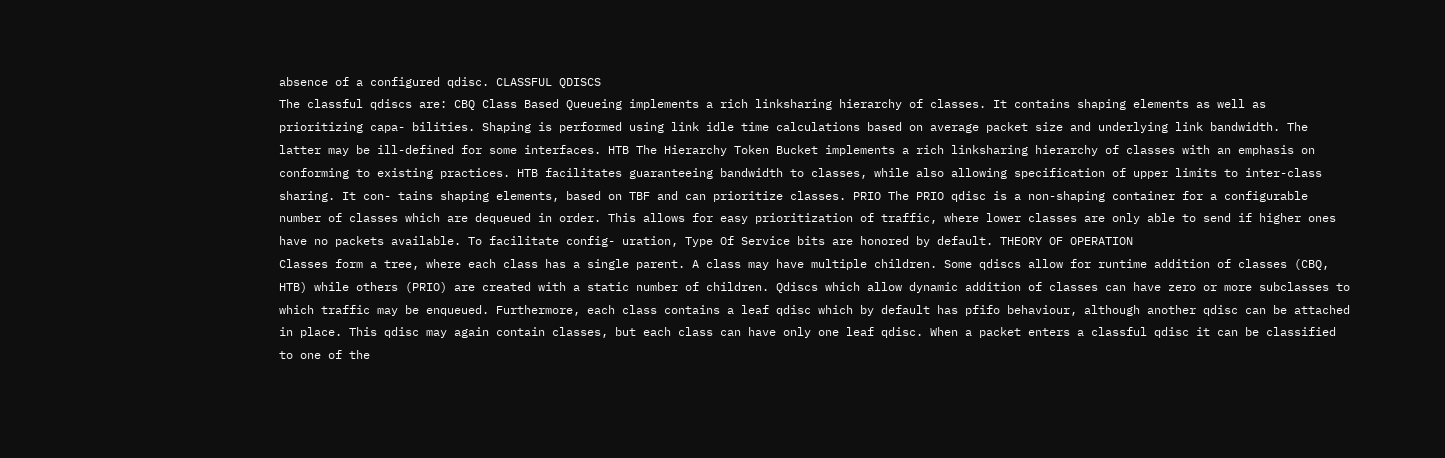absence of a configured qdisc. CLASSFUL QDISCS
The classful qdiscs are: CBQ Class Based Queueing implements a rich linksharing hierarchy of classes. It contains shaping elements as well as prioritizing capa- bilities. Shaping is performed using link idle time calculations based on average packet size and underlying link bandwidth. The latter may be ill-defined for some interfaces. HTB The Hierarchy Token Bucket implements a rich linksharing hierarchy of classes with an emphasis on conforming to existing practices. HTB facilitates guaranteeing bandwidth to classes, while also allowing specification of upper limits to inter-class sharing. It con- tains shaping elements, based on TBF and can prioritize classes. PRIO The PRIO qdisc is a non-shaping container for a configurable number of classes which are dequeued in order. This allows for easy prioritization of traffic, where lower classes are only able to send if higher ones have no packets available. To facilitate config- uration, Type Of Service bits are honored by default. THEORY OF OPERATION
Classes form a tree, where each class has a single parent. A class may have multiple children. Some qdiscs allow for runtime addition of classes (CBQ, HTB) while others (PRIO) are created with a static number of children. Qdiscs which allow dynamic addition of classes can have zero or more subclasses to which traffic may be enqueued. Furthermore, each class contains a leaf qdisc which by default has pfifo behaviour, although another qdisc can be attached in place. This qdisc may again contain classes, but each class can have only one leaf qdisc. When a packet enters a classful qdisc it can be classified to one of the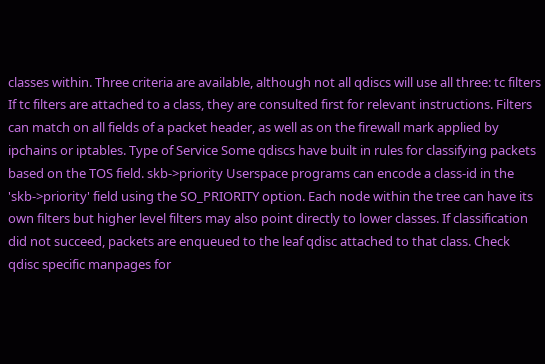classes within. Three criteria are available, although not all qdiscs will use all three: tc filters If tc filters are attached to a class, they are consulted first for relevant instructions. Filters can match on all fields of a packet header, as well as on the firewall mark applied by ipchains or iptables. Type of Service Some qdiscs have built in rules for classifying packets based on the TOS field. skb->priority Userspace programs can encode a class-id in the 'skb->priority' field using the SO_PRIORITY option. Each node within the tree can have its own filters but higher level filters may also point directly to lower classes. If classification did not succeed, packets are enqueued to the leaf qdisc attached to that class. Check qdisc specific manpages for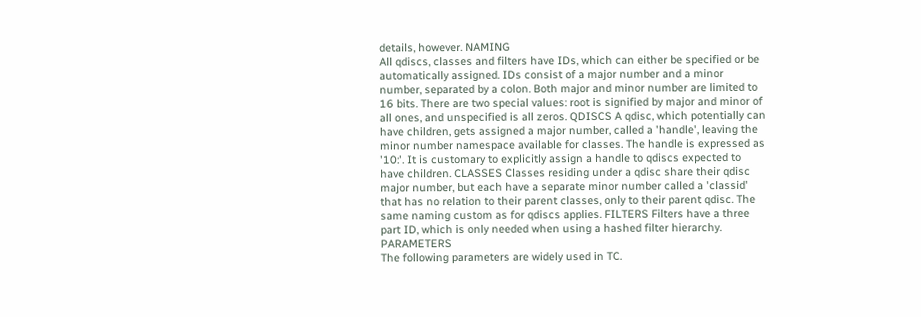details, however. NAMING
All qdiscs, classes and filters have IDs, which can either be specified or be automatically assigned. IDs consist of a major number and a minor number, separated by a colon. Both major and minor number are limited to 16 bits. There are two special values: root is signified by major and minor of all ones, and unspecified is all zeros. QDISCS A qdisc, which potentially can have children, gets assigned a major number, called a 'handle', leaving the minor number namespace available for classes. The handle is expressed as '10:'. It is customary to explicitly assign a handle to qdiscs expected to have children. CLASSES Classes residing under a qdisc share their qdisc major number, but each have a separate minor number called a 'classid' that has no relation to their parent classes, only to their parent qdisc. The same naming custom as for qdiscs applies. FILTERS Filters have a three part ID, which is only needed when using a hashed filter hierarchy. PARAMETERS
The following parameters are widely used in TC.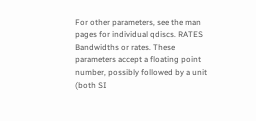For other parameters, see the man pages for individual qdiscs. RATES Bandwidths or rates. These parameters accept a floating point number, possibly followed by a unit (both SI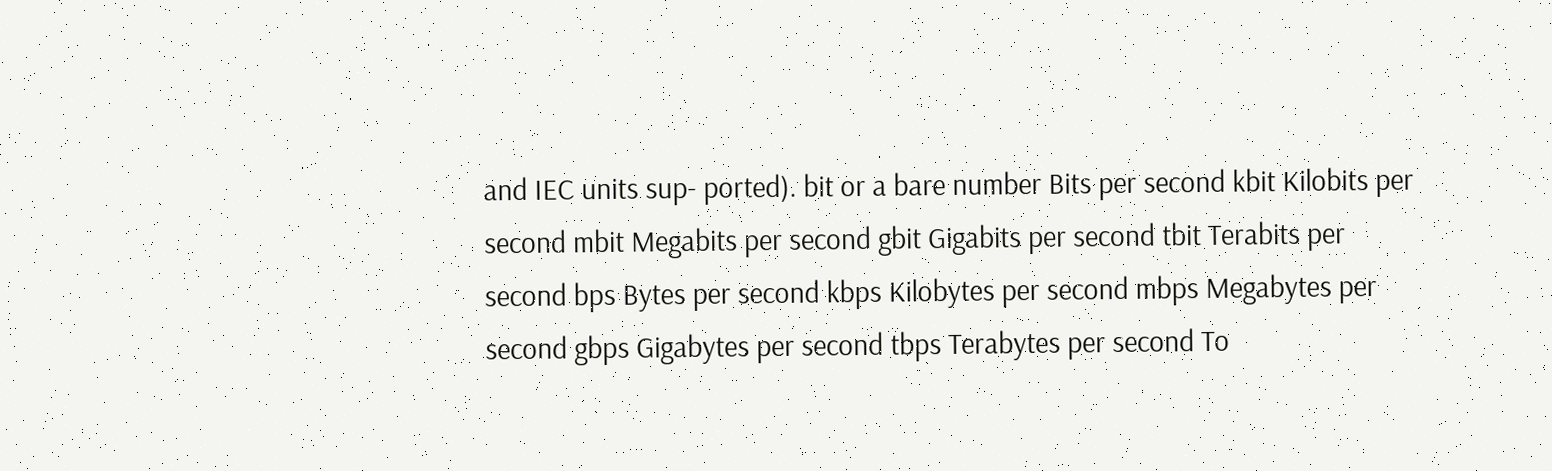and IEC units sup- ported). bit or a bare number Bits per second kbit Kilobits per second mbit Megabits per second gbit Gigabits per second tbit Terabits per second bps Bytes per second kbps Kilobytes per second mbps Megabytes per second gbps Gigabytes per second tbps Terabytes per second To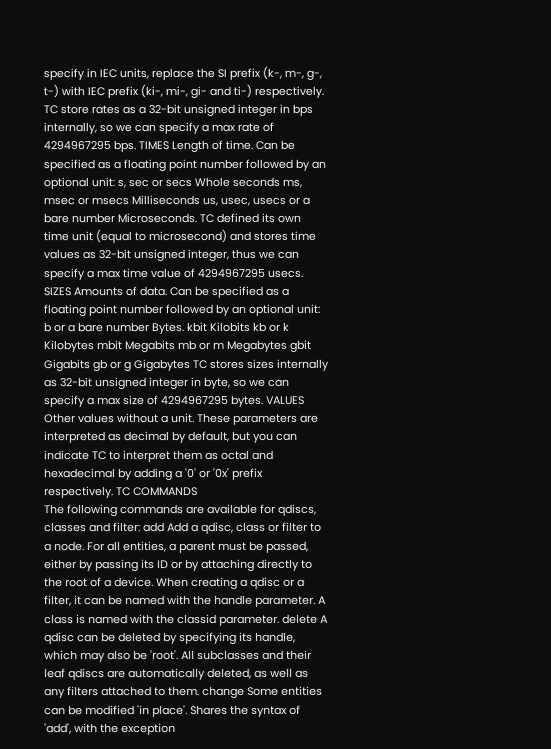specify in IEC units, replace the SI prefix (k-, m-, g-, t-) with IEC prefix (ki-, mi-, gi- and ti-) respectively. TC store rates as a 32-bit unsigned integer in bps internally, so we can specify a max rate of 4294967295 bps. TIMES Length of time. Can be specified as a floating point number followed by an optional unit: s, sec or secs Whole seconds ms, msec or msecs Milliseconds us, usec, usecs or a bare number Microseconds. TC defined its own time unit (equal to microsecond) and stores time values as 32-bit unsigned integer, thus we can specify a max time value of 4294967295 usecs. SIZES Amounts of data. Can be specified as a floating point number followed by an optional unit: b or a bare number Bytes. kbit Kilobits kb or k Kilobytes mbit Megabits mb or m Megabytes gbit Gigabits gb or g Gigabytes TC stores sizes internally as 32-bit unsigned integer in byte, so we can specify a max size of 4294967295 bytes. VALUES Other values without a unit. These parameters are interpreted as decimal by default, but you can indicate TC to interpret them as octal and hexadecimal by adding a '0' or '0x' prefix respectively. TC COMMANDS
The following commands are available for qdiscs, classes and filter: add Add a qdisc, class or filter to a node. For all entities, a parent must be passed, either by passing its ID or by attaching directly to the root of a device. When creating a qdisc or a filter, it can be named with the handle parameter. A class is named with the classid parameter. delete A qdisc can be deleted by specifying its handle, which may also be 'root'. All subclasses and their leaf qdiscs are automatically deleted, as well as any filters attached to them. change Some entities can be modified 'in place'. Shares the syntax of 'add', with the exception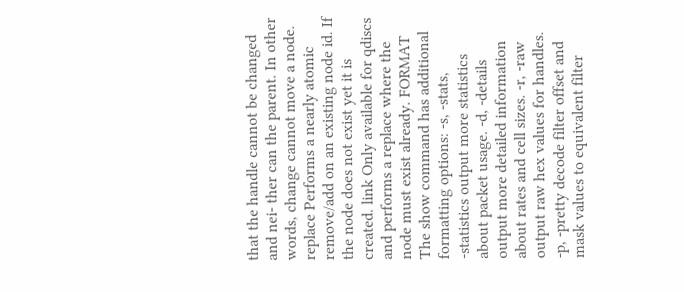that the handle cannot be changed and nei- ther can the parent. In other words, change cannot move a node. replace Performs a nearly atomic remove/add on an existing node id. If the node does not exist yet it is created. link Only available for qdiscs and performs a replace where the node must exist already. FORMAT
The show command has additional formatting options: -s, -stats, -statistics output more statistics about packet usage. -d, -details output more detailed information about rates and cell sizes. -r, -raw output raw hex values for handles. -p, -pretty decode filter offset and mask values to equivalent filter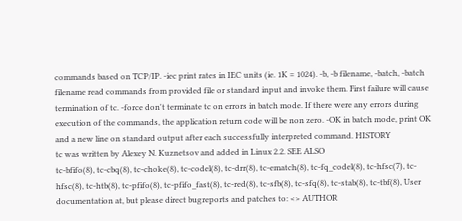commands based on TCP/IP. -iec print rates in IEC units (ie. 1K = 1024). -b, -b filename, -batch, -batch filename read commands from provided file or standard input and invoke them. First failure will cause termination of tc. -force don't terminate tc on errors in batch mode. If there were any errors during execution of the commands, the application return code will be non zero. -OK in batch mode, print OK and a new line on standard output after each successfully interpreted command. HISTORY
tc was written by Alexey N. Kuznetsov and added in Linux 2.2. SEE ALSO
tc-bfifo(8), tc-cbq(8), tc-choke(8), tc-codel(8), tc-drr(8), tc-ematch(8), tc-fq_codel(8), tc-hfsc(7), tc-hfsc(8), tc-htb(8), tc-pfifo(8), tc-pfifo_fast(8), tc-red(8), tc-sfb(8), tc-sfq(8), tc-stab(8), tc-tbf(8), User documentation at, but please direct bugreports and patches to: <> AUTHOR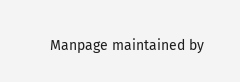Manpage maintained by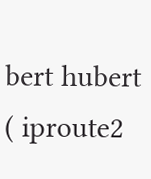bert hubert ( iproute2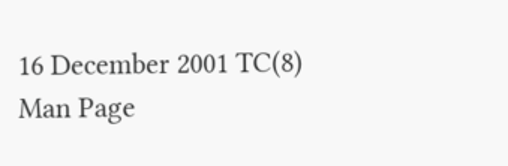16 December 2001 TC(8)
Man Page